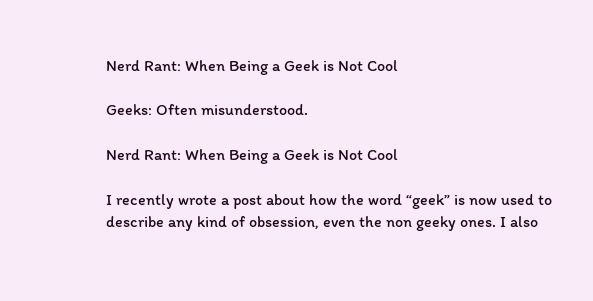Nerd Rant: When Being a Geek is Not Cool

Geeks: Often misunderstood.

Nerd Rant: When Being a Geek is Not Cool

I recently wrote a post about how the word “geek” is now used to describe any kind of obsession, even the non geeky ones. I also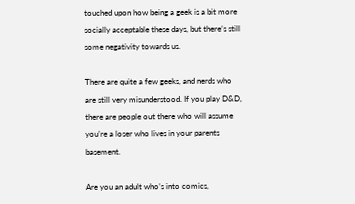touched upon how being a geek is a bit more socially acceptable these days, but there’s still some negativity towards us.

There are quite a few geeks, and nerds who are still very misunderstood. If you play D&D, there are people out there who will assume you’re a loser who lives in your parents basement.

Are you an adult who’s into comics,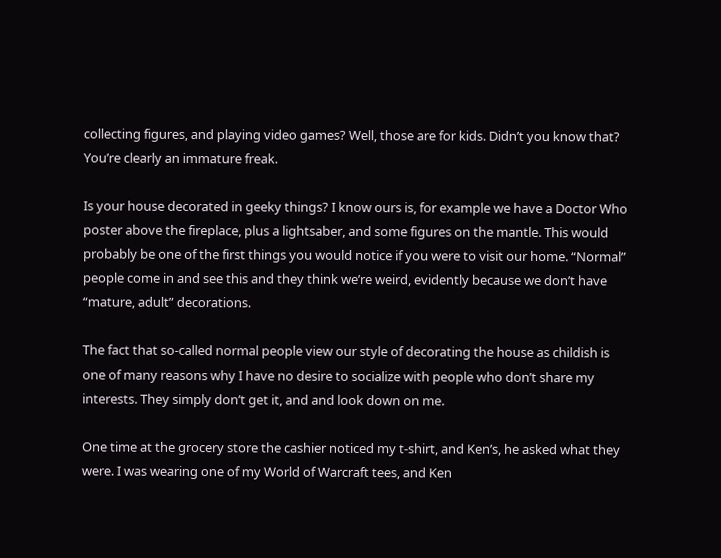collecting figures, and playing video games? Well, those are for kids. Didn’t you know that? You’re clearly an immature freak.

Is your house decorated in geeky things? I know ours is, for example we have a Doctor Who poster above the fireplace, plus a lightsaber, and some figures on the mantle. This would probably be one of the first things you would notice if you were to visit our home. “Normal” people come in and see this and they think we’re weird, evidently because we don’t have “mature, adult” decorations.

The fact that so-called normal people view our style of decorating the house as childish is one of many reasons why I have no desire to socialize with people who don’t share my interests. They simply don’t get it, and and look down on me.

One time at the grocery store the cashier noticed my t-shirt, and Ken’s, he asked what they were. I was wearing one of my World of Warcraft tees, and Ken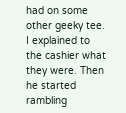had on some other geeky tee. I explained to the cashier what they were. Then he started rambling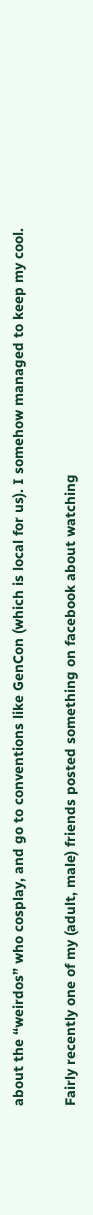about the “weirdos” who cosplay, and go to conventions like GenCon (which is local for us). I somehow managed to keep my cool.

Fairly recently one of my (adult, male) friends posted something on facebook about watching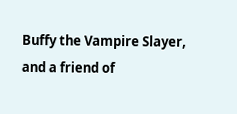Buffy the Vampire Slayer, and a friend of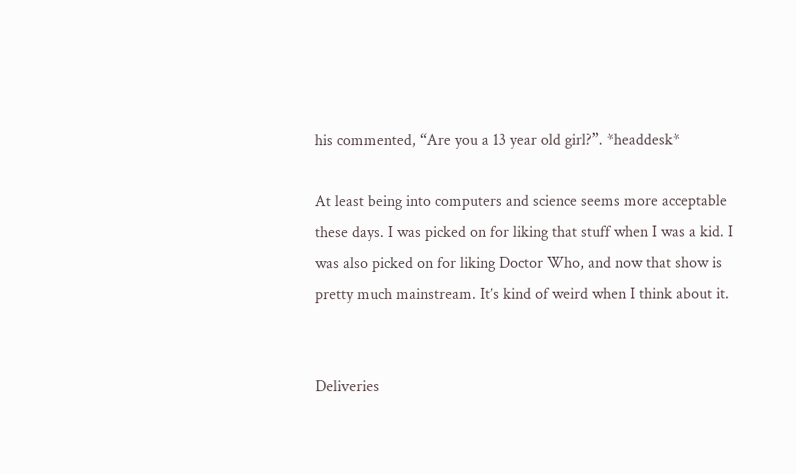his commented, “Are you a 13 year old girl?”. *headdesk*

At least being into computers and science seems more acceptable these days. I was picked on for liking that stuff when I was a kid. I was also picked on for liking Doctor Who, and now that show is pretty much mainstream. It’s kind of weird when I think about it.


Deliveries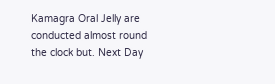Kamagra Oral Jelly are conducted almost round the clock but. Next Day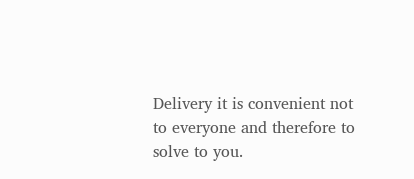Delivery it is convenient not to everyone and therefore to solve to you.